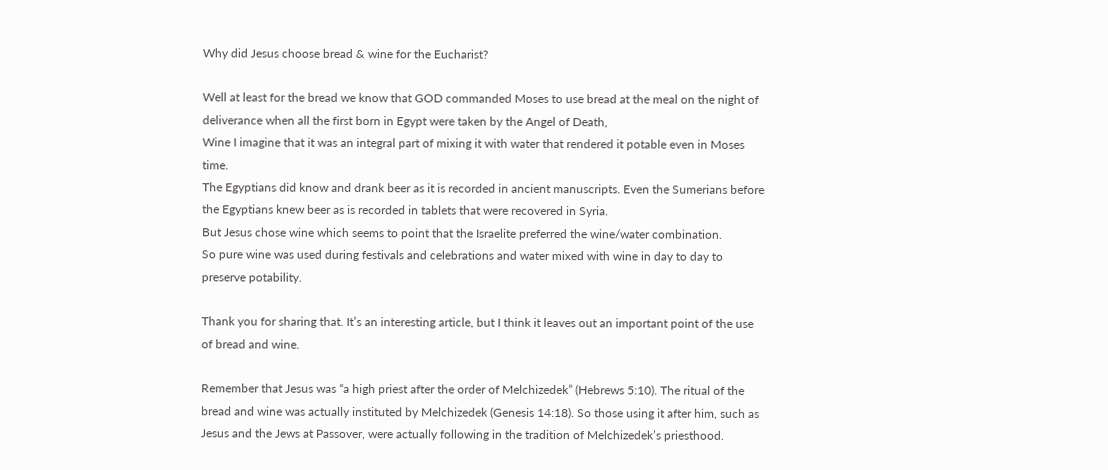Why did Jesus choose bread & wine for the Eucharist?

Well at least for the bread we know that GOD commanded Moses to use bread at the meal on the night of deliverance when all the first born in Egypt were taken by the Angel of Death,
Wine I imagine that it was an integral part of mixing it with water that rendered it potable even in Moses time.
The Egyptians did know and drank beer as it is recorded in ancient manuscripts. Even the Sumerians before the Egyptians knew beer as is recorded in tablets that were recovered in Syria.
But Jesus chose wine which seems to point that the Israelite preferred the wine/water combination.
So pure wine was used during festivals and celebrations and water mixed with wine in day to day to preserve potability.

Thank you for sharing that. It’s an interesting article, but I think it leaves out an important point of the use of bread and wine.

Remember that Jesus was “a high priest after the order of Melchizedek” (Hebrews 5:10). The ritual of the bread and wine was actually instituted by Melchizedek (Genesis 14:18). So those using it after him, such as Jesus and the Jews at Passover, were actually following in the tradition of Melchizedek’s priesthood.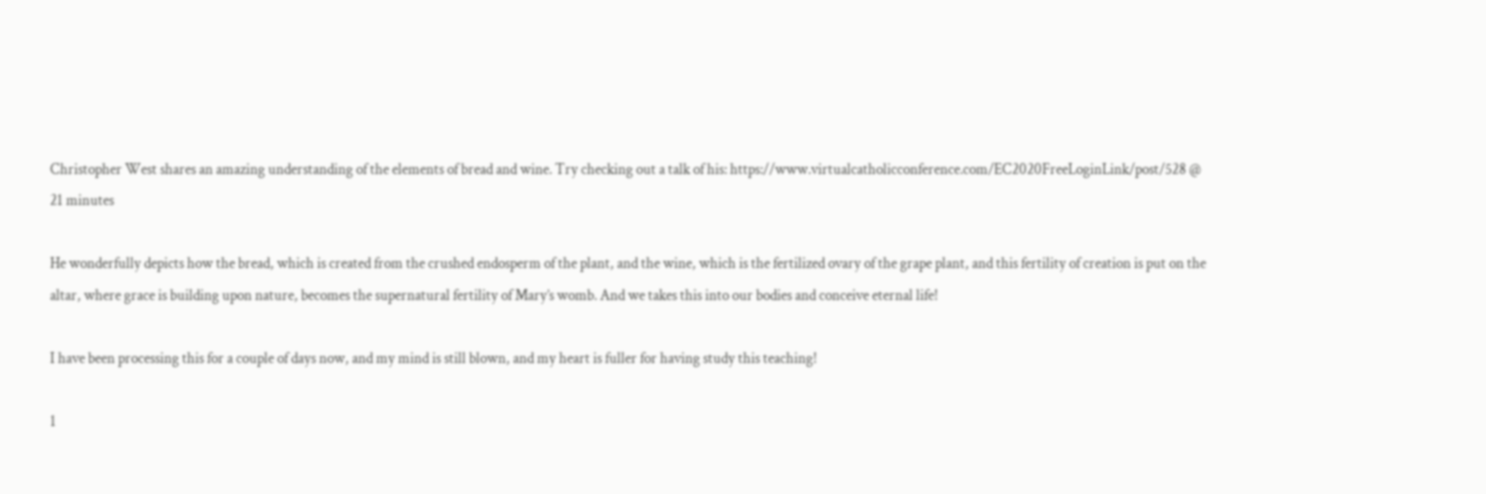Christopher West shares an amazing understanding of the elements of bread and wine. Try checking out a talk of his: https://www.virtualcatholicconference.com/EC2020FreeLoginLink/post/528 @ 21 minutes

He wonderfully depicts how the bread, which is created from the crushed endosperm of the plant, and the wine, which is the fertilized ovary of the grape plant, and this fertility of creation is put on the altar, where grace is building upon nature, becomes the supernatural fertility of Mary’s womb. And we takes this into our bodies and conceive eternal life!

I have been processing this for a couple of days now, and my mind is still blown, and my heart is fuller for having study this teaching!

1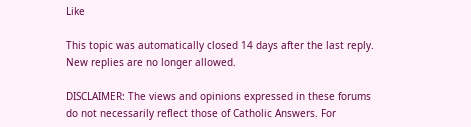Like

This topic was automatically closed 14 days after the last reply. New replies are no longer allowed.

DISCLAIMER: The views and opinions expressed in these forums do not necessarily reflect those of Catholic Answers. For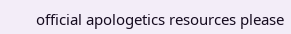official apologetics resources please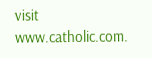visit www.catholic.com.